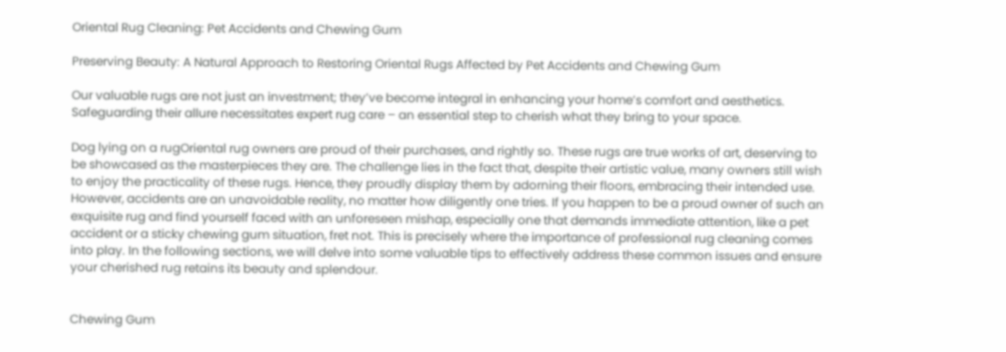Oriental Rug Cleaning: Pet Accidents and Chewing Gum

Preserving Beauty: A Natural Approach to Restoring Oriental Rugs Affected by Pet Accidents and Chewing Gum

Our valuable rugs are not just an investment; they’ve become integral in enhancing your home’s comfort and aesthetics. Safeguarding their allure necessitates expert rug care – an essential step to cherish what they bring to your space.

Dog lying on a rugOriental rug owners are proud of their purchases, and rightly so. These rugs are true works of art, deserving to be showcased as the masterpieces they are. The challenge lies in the fact that, despite their artistic value, many owners still wish to enjoy the practicality of these rugs. Hence, they proudly display them by adorning their floors, embracing their intended use. However, accidents are an unavoidable reality, no matter how diligently one tries. If you happen to be a proud owner of such an exquisite rug and find yourself faced with an unforeseen mishap, especially one that demands immediate attention, like a pet accident or a sticky chewing gum situation, fret not. This is precisely where the importance of professional rug cleaning comes into play. In the following sections, we will delve into some valuable tips to effectively address these common issues and ensure your cherished rug retains its beauty and splendour.


Chewing Gum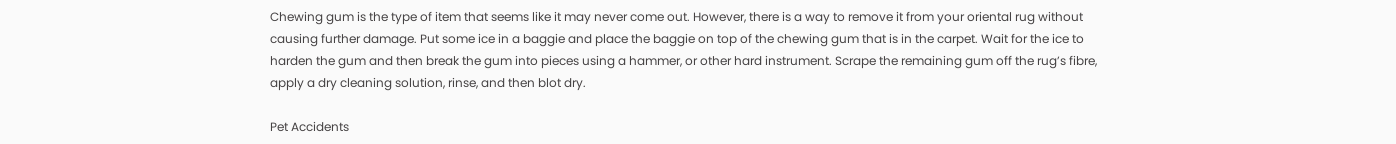Chewing gum is the type of item that seems like it may never come out. However, there is a way to remove it from your oriental rug without causing further damage. Put some ice in a baggie and place the baggie on top of the chewing gum that is in the carpet. Wait for the ice to harden the gum and then break the gum into pieces using a hammer, or other hard instrument. Scrape the remaining gum off the rug’s fibre, apply a dry cleaning solution, rinse, and then blot dry.

Pet Accidents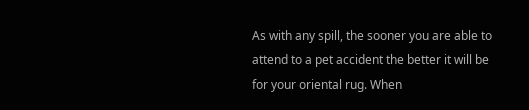As with any spill, the sooner you are able to attend to a pet accident the better it will be for your oriental rug. When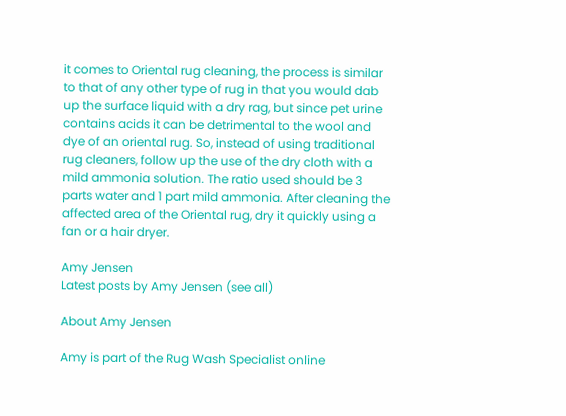it comes to Oriental rug cleaning, the process is similar to that of any other type of rug in that you would dab up the surface liquid with a dry rag, but since pet urine contains acids it can be detrimental to the wool and dye of an oriental rug. So, instead of using traditional rug cleaners, follow up the use of the dry cloth with a mild ammonia solution. The ratio used should be 3 parts water and 1 part mild ammonia. After cleaning the affected area of the Oriental rug, dry it quickly using a fan or a hair dryer.

Amy Jensen
Latest posts by Amy Jensen (see all)

About Amy Jensen

Amy is part of the Rug Wash Specialist online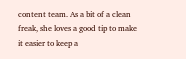content team. As a bit of a clean freak, she loves a good tip to make it easier to keep a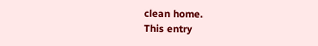clean home.
This entry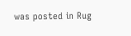was posted in Rug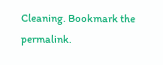Cleaning. Bookmark the permalink.